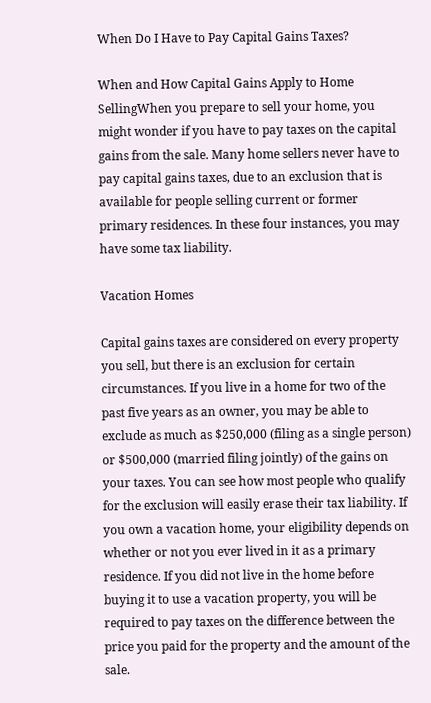When Do I Have to Pay Capital Gains Taxes?

When and How Capital Gains Apply to Home SellingWhen you prepare to sell your home, you might wonder if you have to pay taxes on the capital gains from the sale. Many home sellers never have to pay capital gains taxes, due to an exclusion that is available for people selling current or former primary residences. In these four instances, you may have some tax liability.

Vacation Homes

Capital gains taxes are considered on every property you sell, but there is an exclusion for certain circumstances. If you live in a home for two of the past five years as an owner, you may be able to exclude as much as $250,000 (filing as a single person) or $500,000 (married filing jointly) of the gains on your taxes. You can see how most people who qualify for the exclusion will easily erase their tax liability. If you own a vacation home, your eligibility depends on whether or not you ever lived in it as a primary residence. If you did not live in the home before buying it to use a vacation property, you will be required to pay taxes on the difference between the price you paid for the property and the amount of the sale.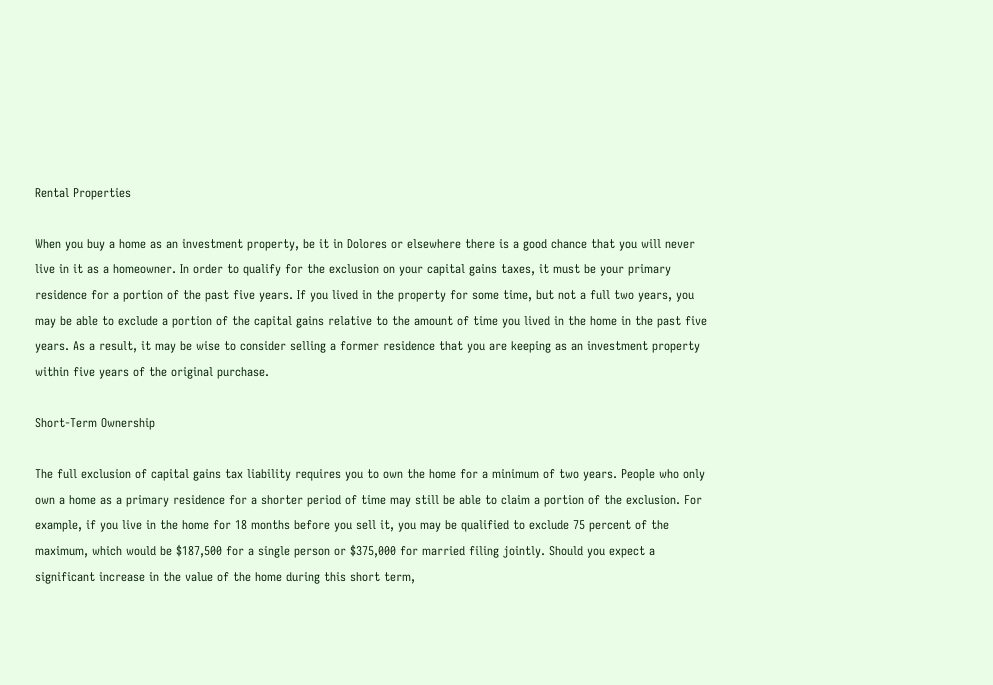Rental Properties

When you buy a home as an investment property, be it in Dolores or elsewhere there is a good chance that you will never live in it as a homeowner. In order to qualify for the exclusion on your capital gains taxes, it must be your primary residence for a portion of the past five years. If you lived in the property for some time, but not a full two years, you may be able to exclude a portion of the capital gains relative to the amount of time you lived in the home in the past five years. As a result, it may be wise to consider selling a former residence that you are keeping as an investment property within five years of the original purchase.

Short-Term Ownership

The full exclusion of capital gains tax liability requires you to own the home for a minimum of two years. People who only own a home as a primary residence for a shorter period of time may still be able to claim a portion of the exclusion. For example, if you live in the home for 18 months before you sell it, you may be qualified to exclude 75 percent of the maximum, which would be $187,500 for a single person or $375,000 for married filing jointly. Should you expect a significant increase in the value of the home during this short term,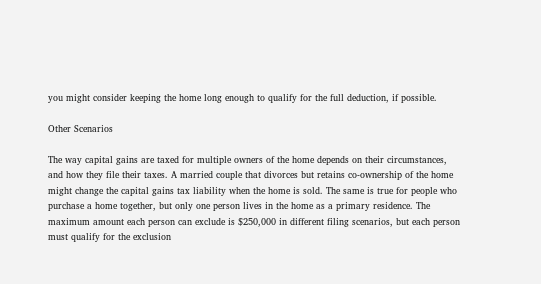you might consider keeping the home long enough to qualify for the full deduction, if possible.

Other Scenarios

The way capital gains are taxed for multiple owners of the home depends on their circumstances, and how they file their taxes. A married couple that divorces but retains co-ownership of the home might change the capital gains tax liability when the home is sold. The same is true for people who purchase a home together, but only one person lives in the home as a primary residence. The maximum amount each person can exclude is $250,000 in different filing scenarios, but each person must qualify for the exclusion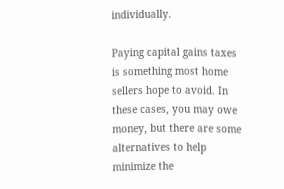individually.

Paying capital gains taxes is something most home sellers hope to avoid. In these cases, you may owe money, but there are some alternatives to help minimize the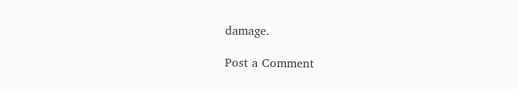damage.

Post a Comment